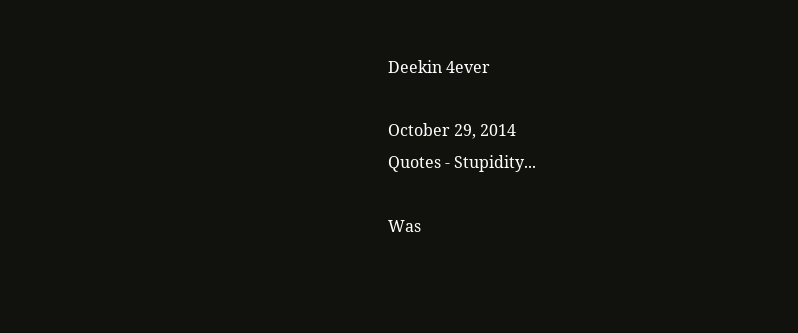Deekin 4ever

October 29, 2014
Quotes - Stupidity...

Was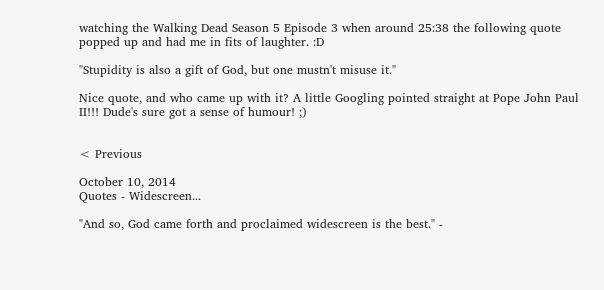watching the Walking Dead Season 5 Episode 3 when around 25:38 the following quote popped up and had me in fits of laughter. :D

"Stupidity is also a gift of God, but one mustn't misuse it."

Nice quote, and who came up with it? A little Googling pointed straight at Pope John Paul II!!! Dude's sure got a sense of humour! ;)


< Previous

October 10, 2014
Quotes - Widescreen...

"And so, God came forth and proclaimed widescreen is the best." -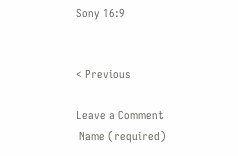Sony 16:9


< Previous

Leave a Comment
 Name (required)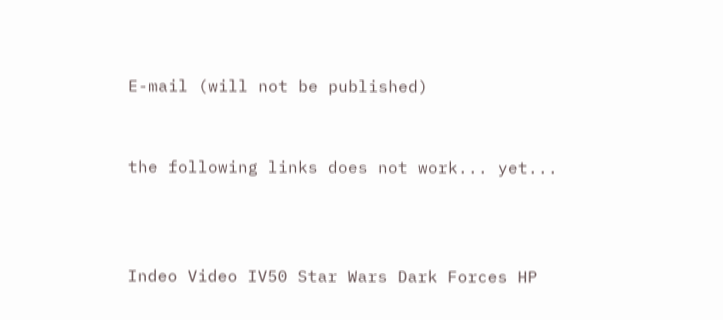E-mail (will not be published)


the following links does not work... yet...



Indeo Video IV50 Star Wars Dark Forces HP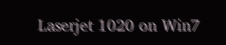Laserjet 1020 on Win7